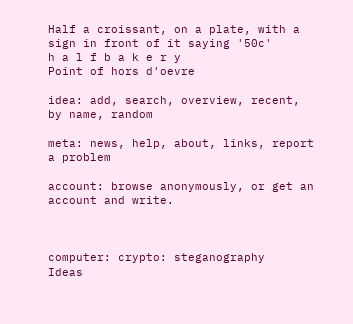Half a croissant, on a plate, with a sign in front of it saying '50c'
h a l f b a k e r y
Point of hors d'oevre

idea: add, search, overview, recent, by name, random

meta: news, help, about, links, report a problem

account: browse anonymously, or get an account and write.



computer: crypto: steganography
Ideas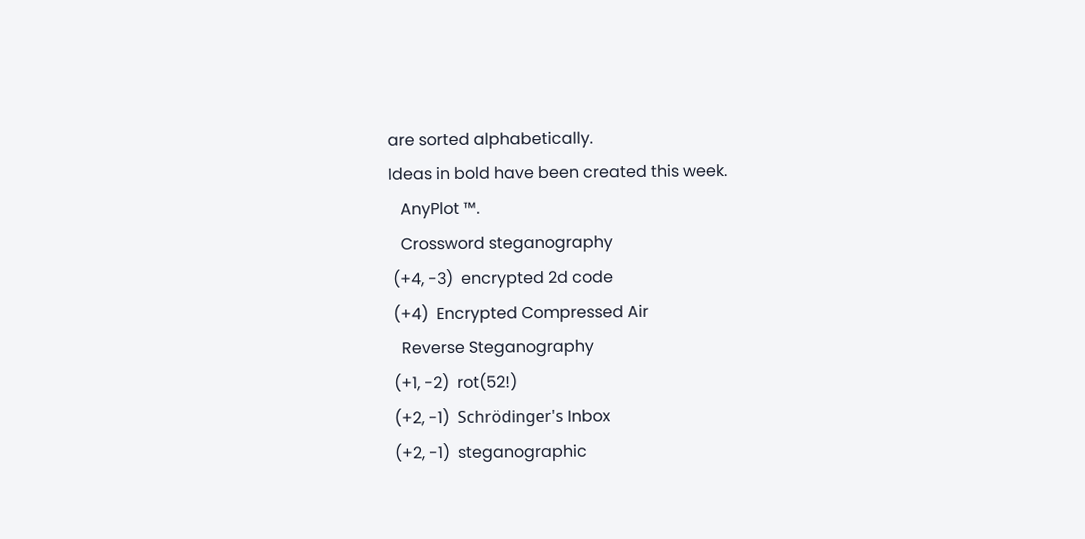are sorted alphabetically.
Ideas in bold have been created this week.
   AnyPlot ™.
   Crossword steganography
 (+4, -3)  encrypted 2d code
 (+4)  Encrypted Compressed Air
   Reverse Steganography
 (+1, -2)  rot(52!)
 (+2, -1)  Schrödinger's Inbox
 (+2, -1)  steganographic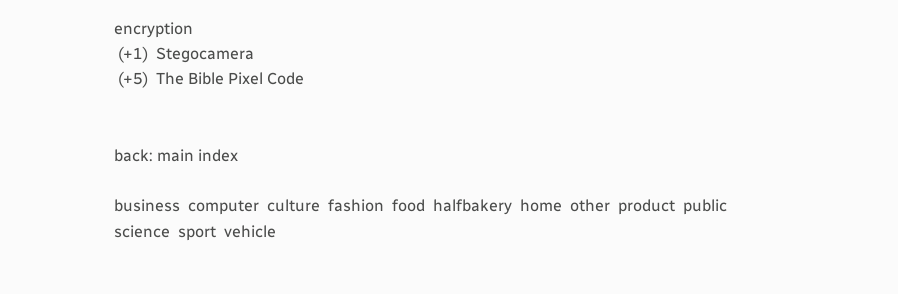encryption
 (+1)  Stegocamera
 (+5)  The Bible Pixel Code


back: main index

business  computer  culture  fashion  food  halfbakery  home  other  product  public  science  sport  vehicle